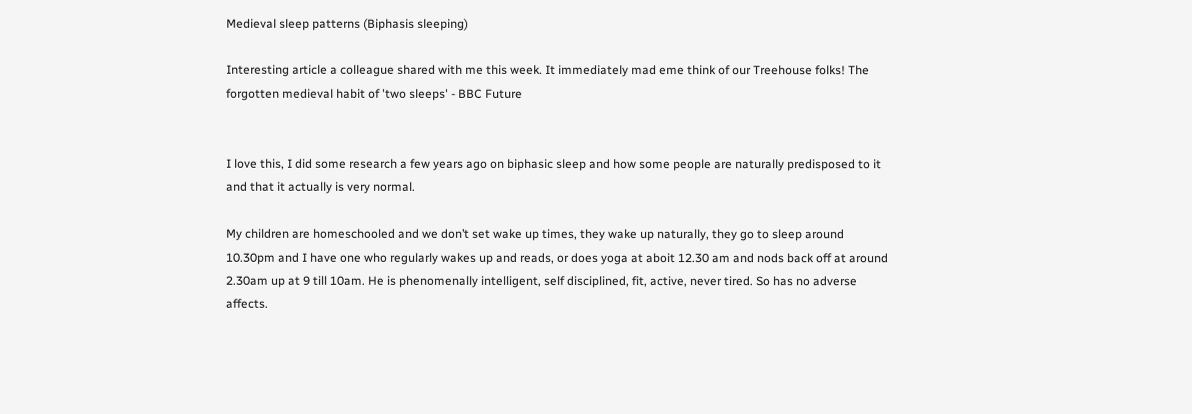Medieval sleep patterns (Biphasis sleeping)

Interesting article a colleague shared with me this week. It immediately mad eme think of our Treehouse folks! The forgotten medieval habit of 'two sleeps' - BBC Future


I love this, I did some research a few years ago on biphasic sleep and how some people are naturally predisposed to it and that it actually is very normal.

My children are homeschooled and we don’t set wake up times, they wake up naturally, they go to sleep around 10.30pm and I have one who regularly wakes up and reads, or does yoga at aboit 12.30 am and nods back off at around 2.30am up at 9 till 10am. He is phenomenally intelligent, self disciplined, fit, active, never tired. So has no adverse affects.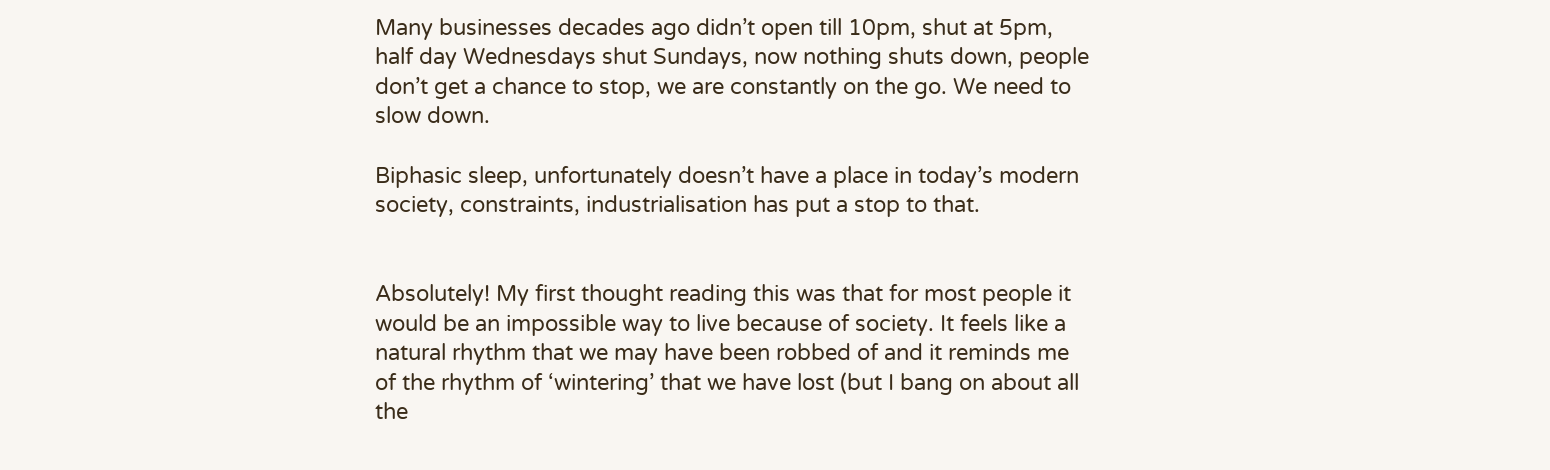Many businesses decades ago didn’t open till 10pm, shut at 5pm, half day Wednesdays shut Sundays, now nothing shuts down, people don’t get a chance to stop, we are constantly on the go. We need to slow down.

Biphasic sleep, unfortunately doesn’t have a place in today’s modern society, constraints, industrialisation has put a stop to that.


Absolutely! My first thought reading this was that for most people it would be an impossible way to live because of society. It feels like a natural rhythm that we may have been robbed of and it reminds me of the rhythm of ‘wintering’ that we have lost (but I bang on about all the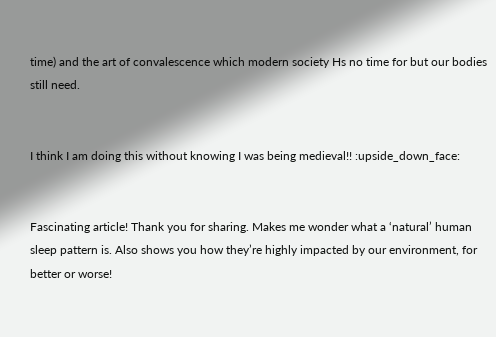time) and the art of convalescence which modern society Hs no time for but our bodies still need.


I think I am doing this without knowing I was being medieval!! :upside_down_face:


Fascinating article! Thank you for sharing. Makes me wonder what a ‘natural’ human sleep pattern is. Also shows you how they’re highly impacted by our environment, for better or worse!